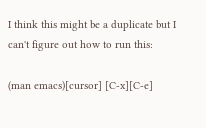I think this might be a duplicate but I can't figure out how to run this:

(man emacs)[cursor] [C-x][C-e]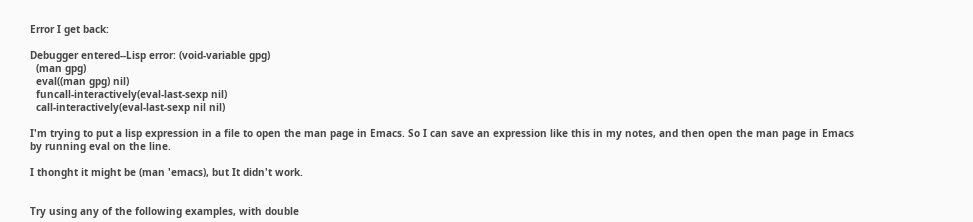Error I get back:

Debugger entered--Lisp error: (void-variable gpg)
  (man gpg)
  eval((man gpg) nil)
  funcall-interactively(eval-last-sexp nil)
  call-interactively(eval-last-sexp nil nil)

I'm trying to put a lisp expression in a file to open the man page in Emacs. So I can save an expression like this in my notes, and then open the man page in Emacs by running eval on the line.

I thonght it might be (man 'emacs), but It didn't work.


Try using any of the following examples, with double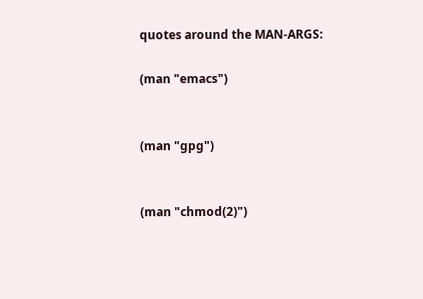quotes around the MAN-ARGS:

(man "emacs")


(man "gpg")


(man "chmod(2)")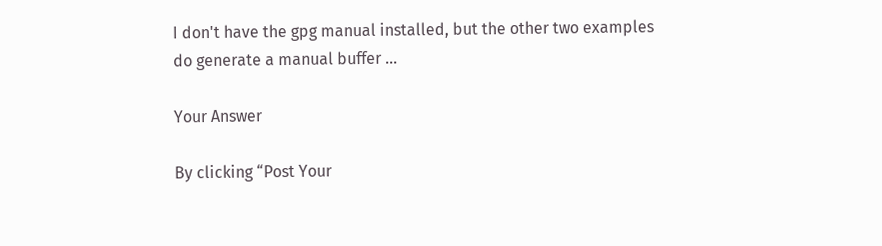I don't have the gpg manual installed, but the other two examples do generate a manual buffer ...

Your Answer

By clicking “Post Your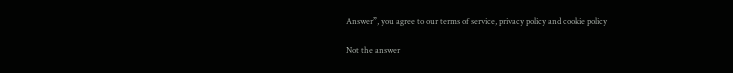Answer”, you agree to our terms of service, privacy policy and cookie policy

Not the answer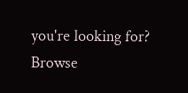you're looking for? Browse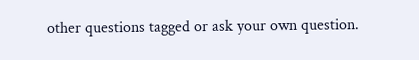other questions tagged or ask your own question.